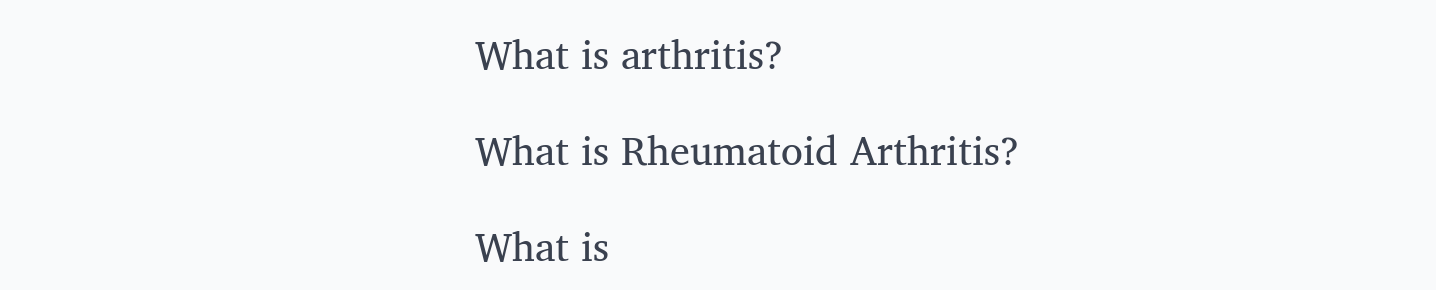What is arthritis?

What is Rheumatoid Arthritis?

What is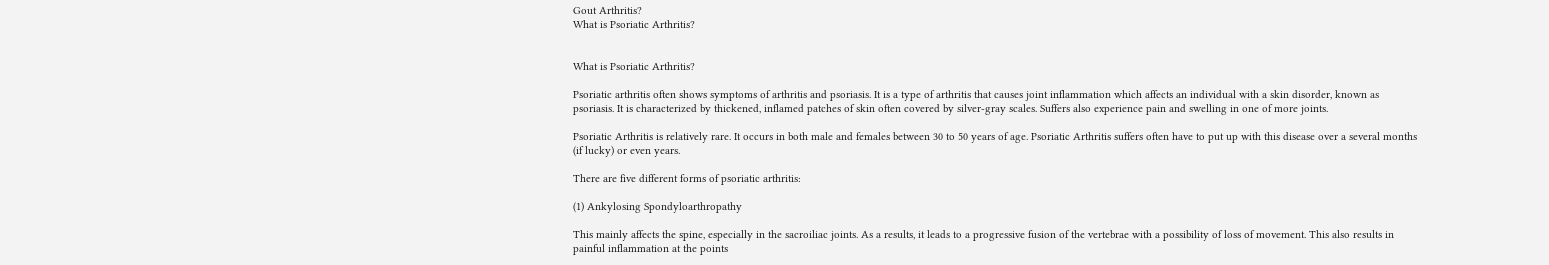Gout Arthritis?
What is Psoriatic Arthritis?


What is Psoriatic Arthritis?

Psoriatic arthritis often shows symptoms of arthritis and psoriasis. It is a type of arthritis that causes joint inflammation which affects an individual with a skin disorder, known as psoriasis. It is characterized by thickened, inflamed patches of skin often covered by silver-gray scales. Suffers also experience pain and swelling in one of more joints.

Psoriatic Arthritis is relatively rare. It occurs in both male and females between 30 to 50 years of age. Psoriatic Arthritis suffers often have to put up with this disease over a several months (if lucky) or even years.

There are five different forms of psoriatic arthritis:

(1) Ankylosing Spondyloarthropathy

This mainly affects the spine, especially in the sacroiliac joints. As a results, it leads to a progressive fusion of the vertebrae with a possibility of loss of movement. This also results in painful inflammation at the points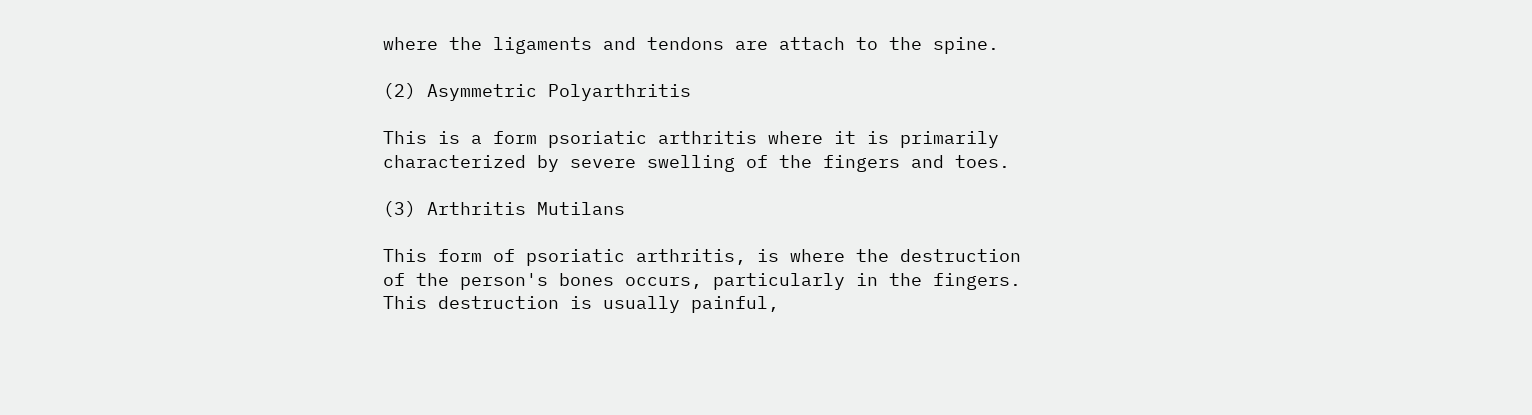where the ligaments and tendons are attach to the spine.

(2) Asymmetric Polyarthritis

This is a form psoriatic arthritis where it is primarily characterized by severe swelling of the fingers and toes.

(3) Arthritis Mutilans

This form of psoriatic arthritis, is where the destruction of the person's bones occurs, particularly in the fingers. This destruction is usually painful,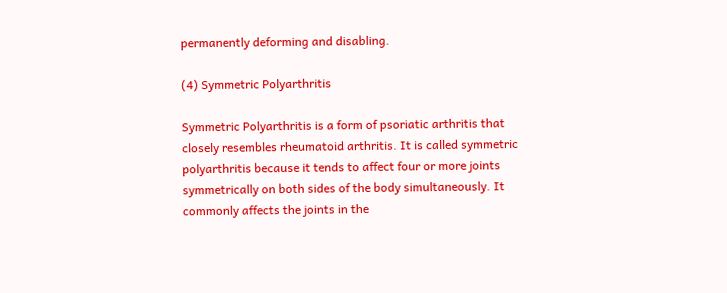permanently deforming and disabling.

(4) Symmetric Polyarthritis

Symmetric Polyarthritis is a form of psoriatic arthritis that closely resembles rheumatoid arthritis. It is called symmetric polyarthritis because it tends to affect four or more joints symmetrically on both sides of the body simultaneously. It commonly affects the joints in the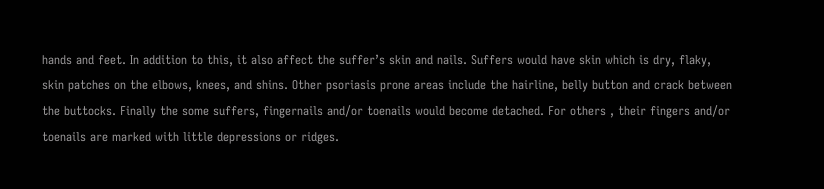hands and feet. In addition to this, it also affect the suffer’s skin and nails. Suffers would have skin which is dry, flaky, skin patches on the elbows, knees, and shins. Other psoriasis prone areas include the hairline, belly button and crack between the buttocks. Finally the some suffers, fingernails and/or toenails would become detached. For others , their fingers and/or toenails are marked with little depressions or ridges.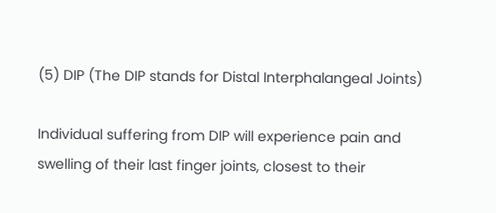(5) DIP (The DIP stands for Distal Interphalangeal Joints)

Individual suffering from DIP will experience pain and swelling of their last finger joints, closest to their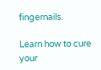fingernails.

Learn how to cure your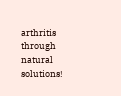arthritis through natural solutions!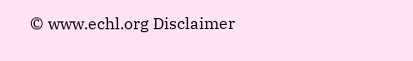© www.echl.org Disclaimer